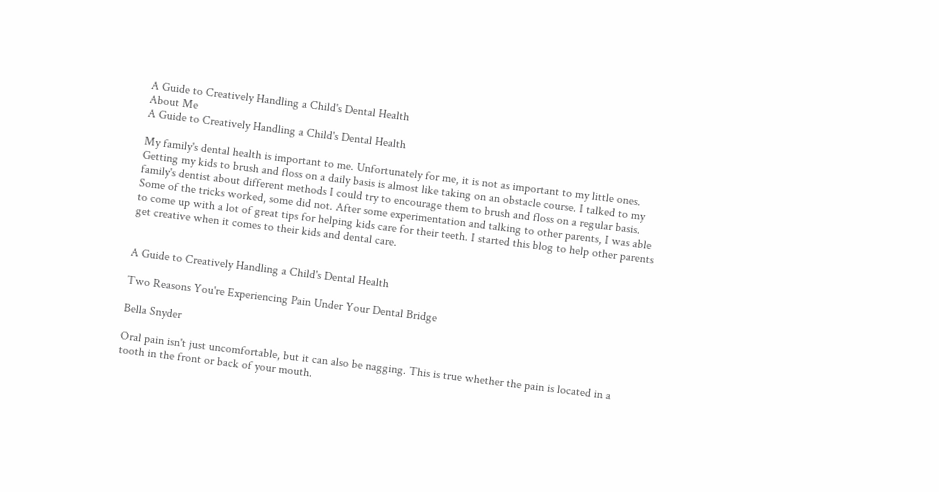A Guide to Creatively Handling a Child's Dental Health
About Me
A Guide to Creatively Handling a Child's Dental Health

My family's dental health is important to me. Unfortunately for me, it is not as important to my little ones. Getting my kids to brush and floss on a daily basis is almost like taking on an obstacle course. I talked to my family's dentist about different methods I could try to encourage them to brush and floss on a regular basis. Some of the tricks worked, some did not. After some experimentation and talking to other parents, I was able to come up with a lot of great tips for helping kids care for their teeth. I started this blog to help other parents get creative when it comes to their kids and dental care.


A Guide to Creatively Handling a Child's Dental Health

Two Reasons You're Experiencing Pain Under Your Dental Bridge

Bella Snyder

Oral pain isn't just uncomfortable, but it can also be nagging. This is true whether the pain is located in a tooth in the front or back of your mouth.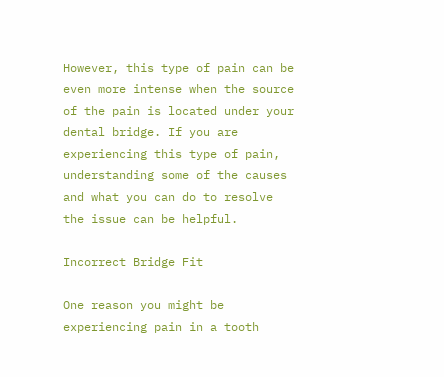However, this type of pain can be even more intense when the source of the pain is located under your dental bridge. If you are experiencing this type of pain, understanding some of the causes and what you can do to resolve the issue can be helpful.

Incorrect Bridge Fit

One reason you might be experiencing pain in a tooth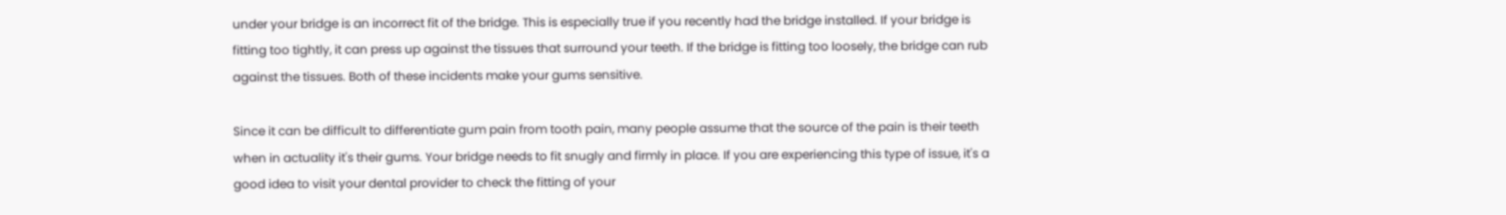under your bridge is an incorrect fit of the bridge. This is especially true if you recently had the bridge installed. If your bridge is fitting too tightly, it can press up against the tissues that surround your teeth. If the bridge is fitting too loosely, the bridge can rub against the tissues. Both of these incidents make your gums sensitive.

Since it can be difficult to differentiate gum pain from tooth pain, many people assume that the source of the pain is their teeth when in actuality it's their gums. Your bridge needs to fit snugly and firmly in place. If you are experiencing this type of issue, it's a good idea to visit your dental provider to check the fitting of your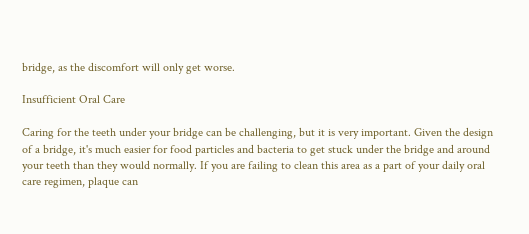bridge, as the discomfort will only get worse.

Insufficient Oral Care

Caring for the teeth under your bridge can be challenging, but it is very important. Given the design of a bridge, it's much easier for food particles and bacteria to get stuck under the bridge and around your teeth than they would normally. If you are failing to clean this area as a part of your daily oral care regimen, plaque can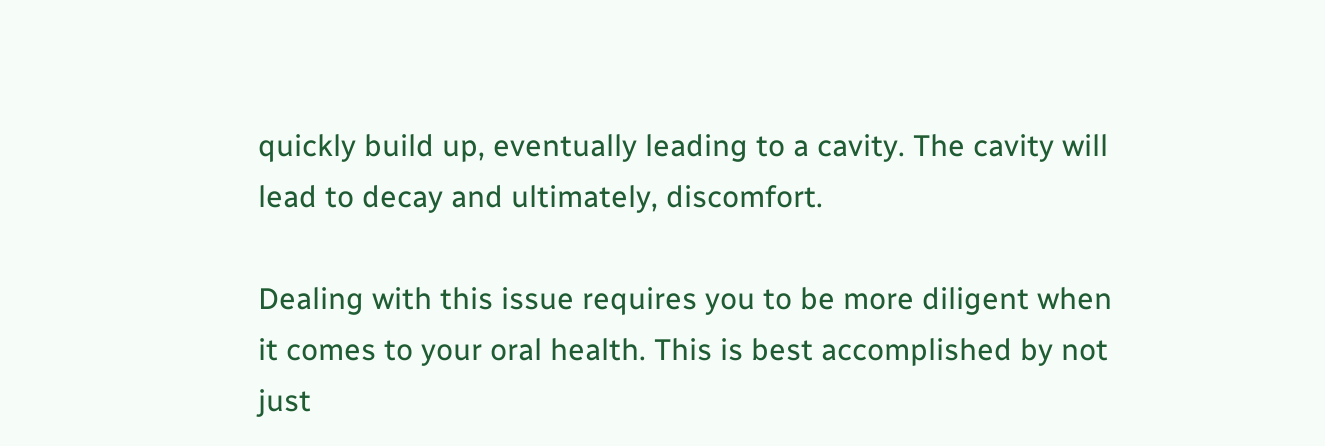quickly build up, eventually leading to a cavity. The cavity will lead to decay and ultimately, discomfort.

Dealing with this issue requires you to be more diligent when it comes to your oral health. This is best accomplished by not just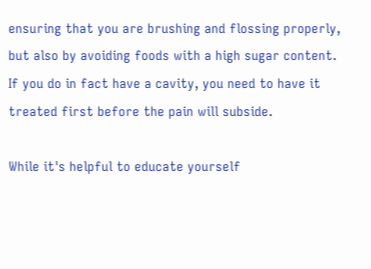ensuring that you are brushing and flossing properly, but also by avoiding foods with a high sugar content. If you do in fact have a cavity, you need to have it treated first before the pain will subside.

While it's helpful to educate yourself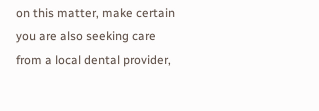on this matter, make certain you are also seeking care from a local dental provider,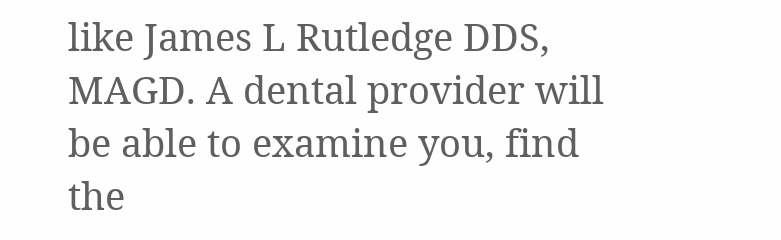like James L Rutledge DDS, MAGD. A dental provider will be able to examine you, find the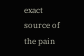exact source of the pain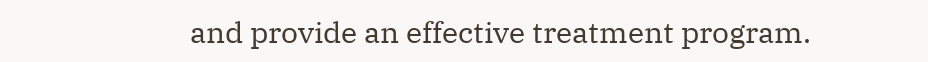and provide an effective treatment program.